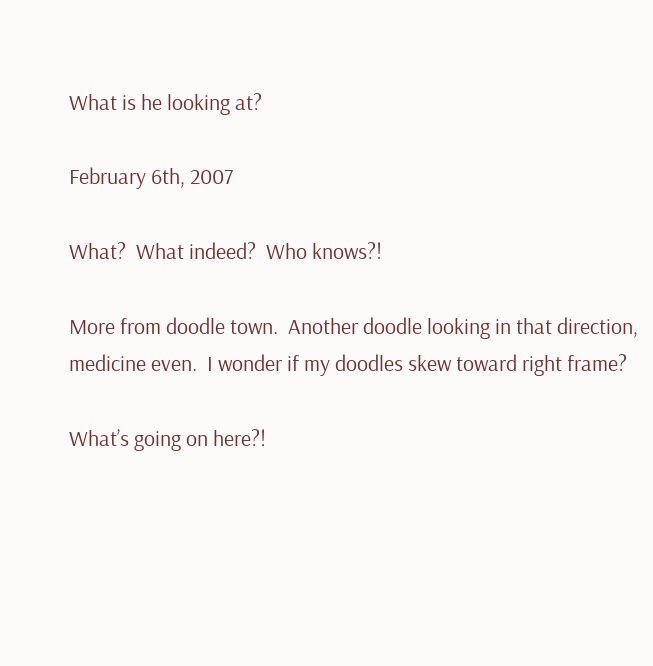What is he looking at?

February 6th, 2007

What?  What indeed?  Who knows?!

More from doodle town.  Another doodle looking in that direction, medicine even.  I wonder if my doodles skew toward right frame?

What’s going on here?!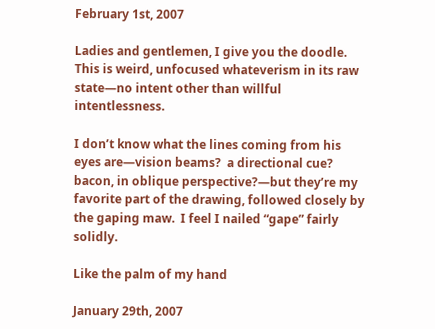February 1st, 2007

Ladies and gentlemen, I give you the doodle.  This is weird, unfocused whateverism in its raw state—no intent other than willful intentlessness.

I don’t know what the lines coming from his eyes are—vision beams?  a directional cue?  bacon, in oblique perspective?—but they’re my favorite part of the drawing, followed closely by the gaping maw.  I feel I nailed “gape” fairly solidly.

Like the palm of my hand

January 29th, 2007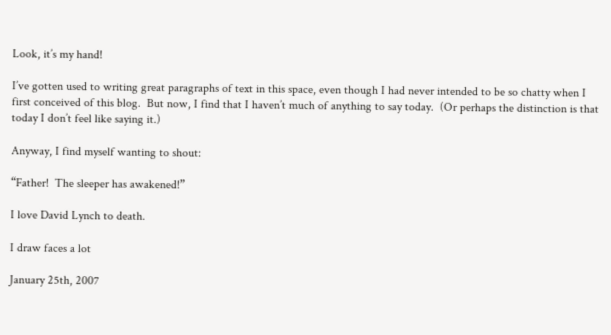Look, it’s my hand!

I’ve gotten used to writing great paragraphs of text in this space, even though I had never intended to be so chatty when I first conceived of this blog.  But now, I find that I haven’t much of anything to say today.  (Or perhaps the distinction is that today I don’t feel like saying it.)

Anyway, I find myself wanting to shout:

“Father!  The sleeper has awakened!”

I love David Lynch to death.

I draw faces a lot

January 25th, 2007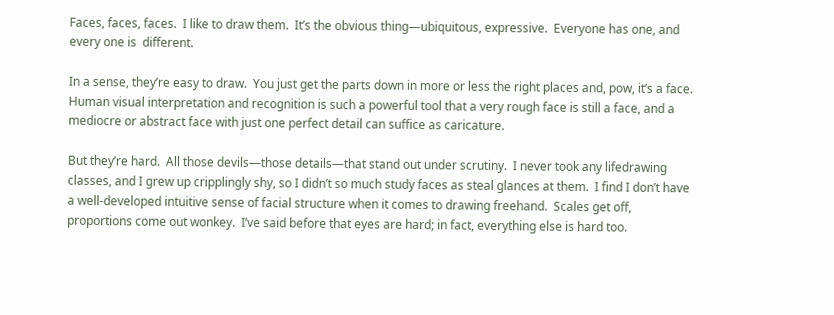Faces, faces, faces.  I like to draw them.  It’s the obvious thing—ubiquitous, expressive.  Everyone has one, and every one is  different.

In a sense, they’re easy to draw.  You just get the parts down in more or less the right places and, pow, it’s a face.  Human visual interpretation and recognition is such a powerful tool that a very rough face is still a face, and a mediocre or abstract face with just one perfect detail can suffice as caricature.

But they’re hard.  All those devils—those details—that stand out under scrutiny.  I never took any lifedrawing classes, and I grew up cripplingly shy, so I didn’t so much study faces as steal glances at them.  I find I don’t have a well-developed intuitive sense of facial structure when it comes to drawing freehand.  Scales get off, proportions come out wonkey.  I’ve said before that eyes are hard; in fact, everything else is hard too.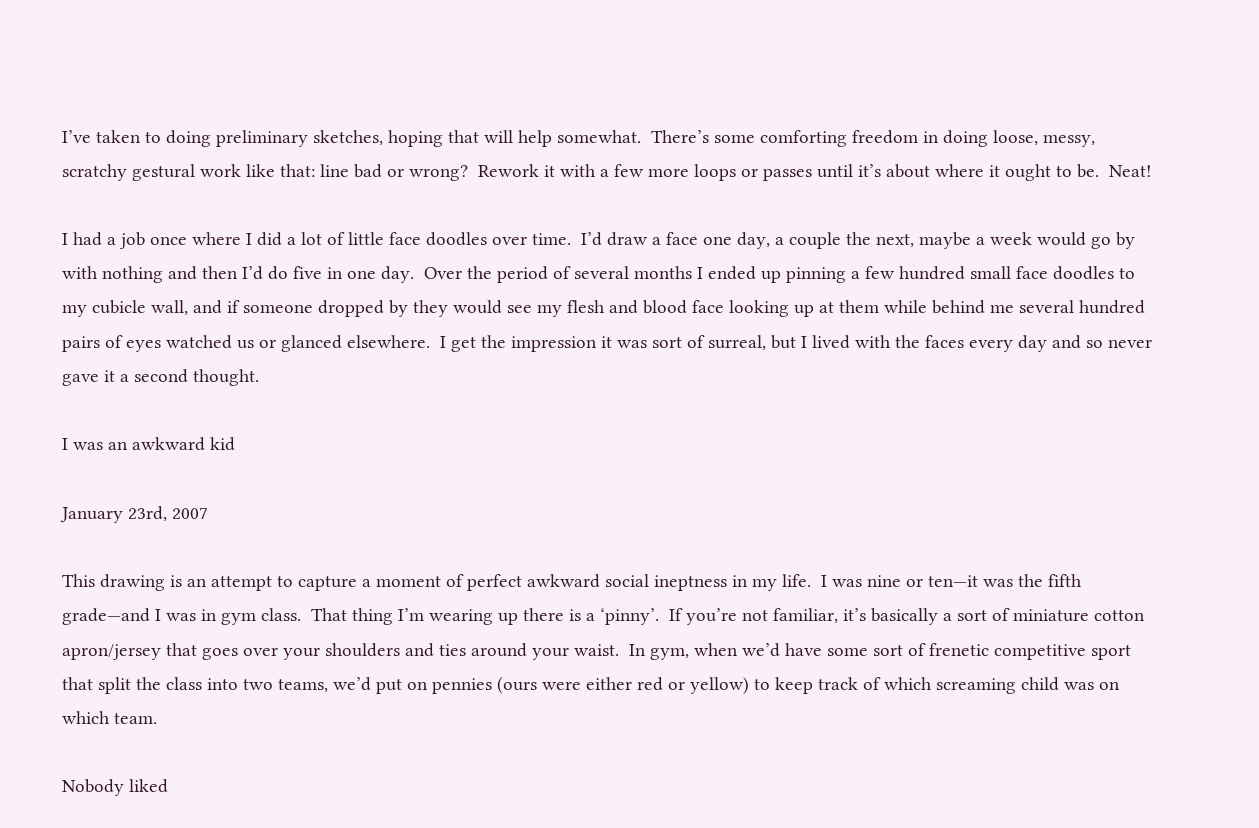I’ve taken to doing preliminary sketches, hoping that will help somewhat.  There’s some comforting freedom in doing loose, messy, scratchy gestural work like that: line bad or wrong?  Rework it with a few more loops or passes until it’s about where it ought to be.  Neat!

I had a job once where I did a lot of little face doodles over time.  I’d draw a face one day, a couple the next, maybe a week would go by with nothing and then I’d do five in one day.  Over the period of several months I ended up pinning a few hundred small face doodles to my cubicle wall, and if someone dropped by they would see my flesh and blood face looking up at them while behind me several hundred pairs of eyes watched us or glanced elsewhere.  I get the impression it was sort of surreal, but I lived with the faces every day and so never gave it a second thought.

I was an awkward kid

January 23rd, 2007

This drawing is an attempt to capture a moment of perfect awkward social ineptness in my life.  I was nine or ten—it was the fifth grade—and I was in gym class.  That thing I’m wearing up there is a ‘pinny’.  If you’re not familiar, it’s basically a sort of miniature cotton apron/jersey that goes over your shoulders and ties around your waist.  In gym, when we’d have some sort of frenetic competitive sport that split the class into two teams, we’d put on pennies (ours were either red or yellow) to keep track of which screaming child was on which team.

Nobody liked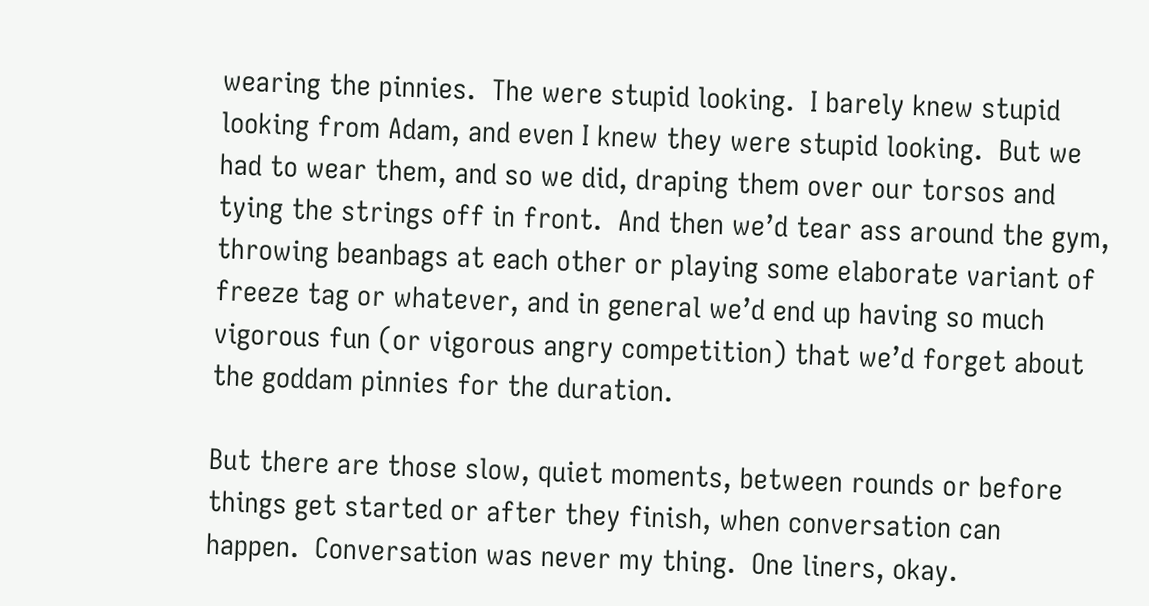wearing the pinnies.  The were stupid looking.  I barely knew stupid looking from Adam, and even I knew they were stupid looking.  But we had to wear them, and so we did, draping them over our torsos and tying the strings off in front.  And then we’d tear ass around the gym, throwing beanbags at each other or playing some elaborate variant of freeze tag or whatever, and in general we’d end up having so much vigorous fun (or vigorous angry competition) that we’d forget about the goddam pinnies for the duration.

But there are those slow, quiet moments, between rounds or before things get started or after they finish, when conversation can happen.  Conversation was never my thing.  One liners, okay.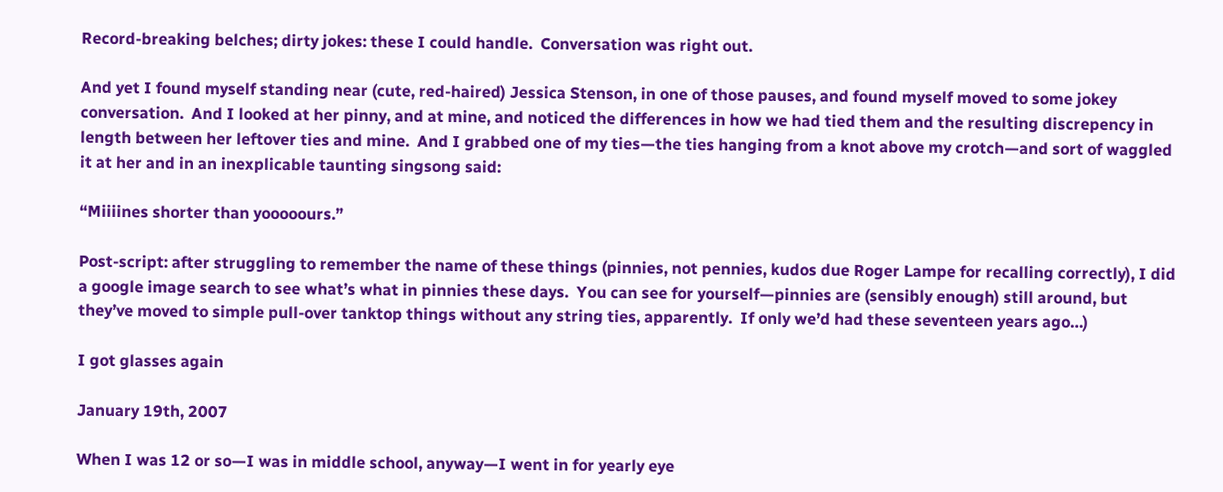Record-breaking belches; dirty jokes: these I could handle.  Conversation was right out.

And yet I found myself standing near (cute, red-haired) Jessica Stenson, in one of those pauses, and found myself moved to some jokey conversation.  And I looked at her pinny, and at mine, and noticed the differences in how we had tied them and the resulting discrepency in length between her leftover ties and mine.  And I grabbed one of my ties—the ties hanging from a knot above my crotch—and sort of waggled it at her and in an inexplicable taunting singsong said:

“Miiiines shorter than yooooours.”

Post-script: after struggling to remember the name of these things (pinnies, not pennies, kudos due Roger Lampe for recalling correctly), I did a google image search to see what’s what in pinnies these days.  You can see for yourself—pinnies are (sensibly enough) still around, but they’ve moved to simple pull-over tanktop things without any string ties, apparently.  If only we’d had these seventeen years ago…)

I got glasses again

January 19th, 2007

When I was 12 or so—I was in middle school, anyway—I went in for yearly eye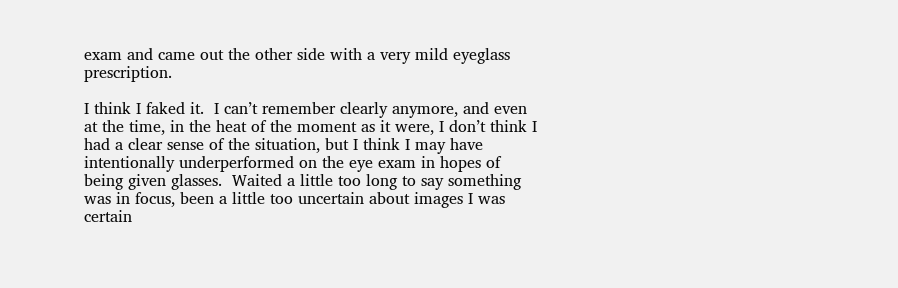exam and came out the other side with a very mild eyeglass prescription.

I think I faked it.  I can’t remember clearly anymore, and even at the time, in the heat of the moment as it were, I don’t think I had a clear sense of the situation, but I think I may have intentionally underperformed on the eye exam in hopes of being given glasses.  Waited a little too long to say something was in focus, been a little too uncertain about images I was certain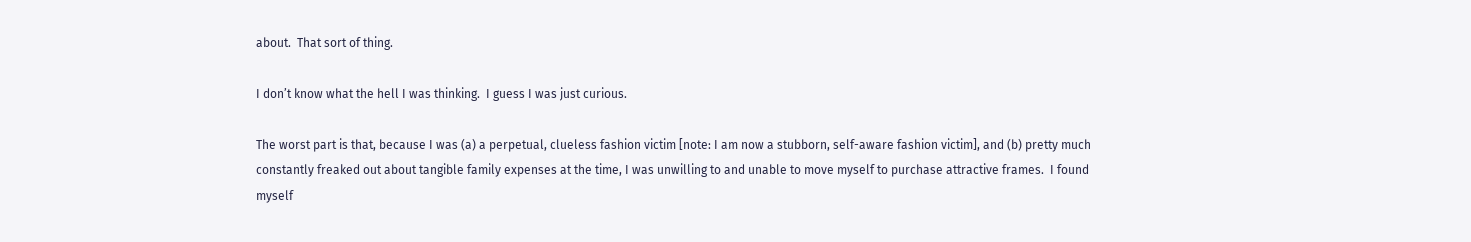about.  That sort of thing.

I don’t know what the hell I was thinking.  I guess I was just curious.

The worst part is that, because I was (a) a perpetual, clueless fashion victim [note: I am now a stubborn, self-aware fashion victim], and (b) pretty much constantly freaked out about tangible family expenses at the time, I was unwilling to and unable to move myself to purchase attractive frames.  I found myself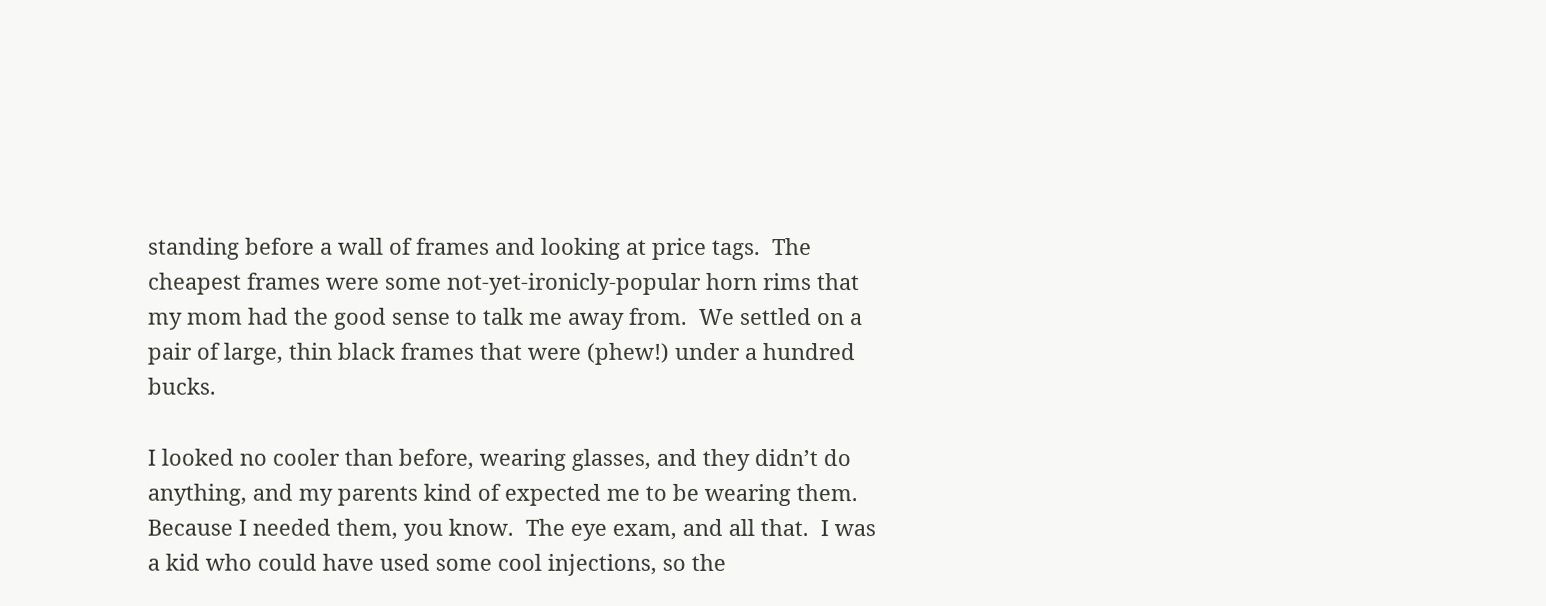standing before a wall of frames and looking at price tags.  The cheapest frames were some not-yet-ironicly-popular horn rims that my mom had the good sense to talk me away from.  We settled on a pair of large, thin black frames that were (phew!) under a hundred bucks.

I looked no cooler than before, wearing glasses, and they didn’t do anything, and my parents kind of expected me to be wearing them.  Because I needed them, you know.  The eye exam, and all that.  I was a kid who could have used some cool injections, so the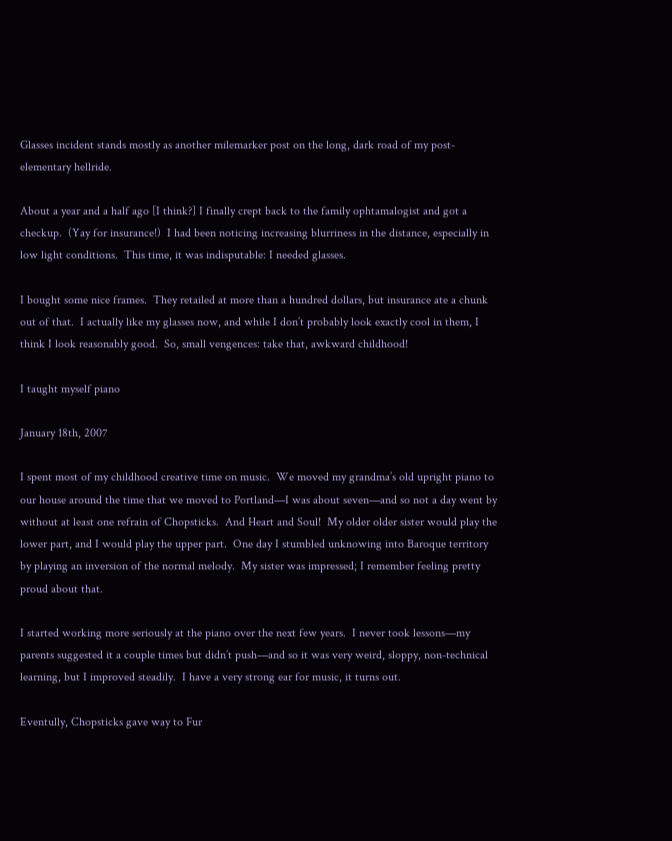Glasses incident stands mostly as another milemarker post on the long, dark road of my post-elementary hellride.

About a year and a half ago [I think?] I finally crept back to the family ophtamalogist and got a checkup.  (Yay for insurance!)  I had been noticing increasing blurriness in the distance, especially in low light conditions.  This time, it was indisputable: I needed glasses.

I bought some nice frames.  They retailed at more than a hundred dollars, but insurance ate a chunk out of that.  I actually like my glasses now, and while I don’t probably look exactly cool in them, I think I look reasonably good.  So, small vengences: take that, awkward childhood!

I taught myself piano

January 18th, 2007

I spent most of my childhood creative time on music.  We moved my grandma’s old upright piano to our house around the time that we moved to Portland—I was about seven—and so not a day went by without at least one refrain of Chopsticks.  And Heart and Soul!  My older older sister would play the lower part, and I would play the upper part.  One day I stumbled unknowing into Baroque territory by playing an inversion of the normal melody.  My sister was impressed; I remember feeling pretty proud about that.

I started working more seriously at the piano over the next few years.  I never took lessons—my parents suggested it a couple times but didn’t push—and so it was very weird, sloppy, non-technical learning, but I improved steadily.  I have a very strong ear for music, it turns out.

Eventully, Chopsticks gave way to Fur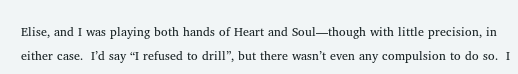Elise, and I was playing both hands of Heart and Soul—though with little precision, in either case.  I’d say “I refused to drill”, but there wasn’t even any compulsion to do so.  I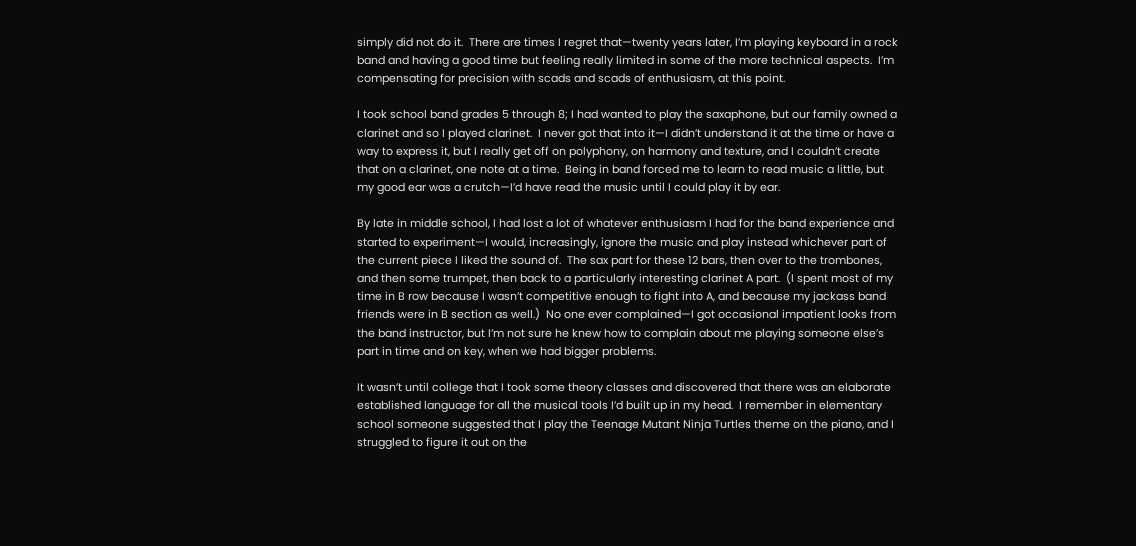simply did not do it.  There are times I regret that—twenty years later, I’m playing keyboard in a rock band and having a good time but feeling really limited in some of the more technical aspects.  I’m compensating for precision with scads and scads of enthusiasm, at this point.

I took school band grades 5 through 8; I had wanted to play the saxaphone, but our family owned a clarinet and so I played clarinet.  I never got that into it—I didn’t understand it at the time or have a way to express it, but I really get off on polyphony, on harmony and texture, and I couldn’t create that on a clarinet, one note at a time.  Being in band forced me to learn to read music a little, but my good ear was a crutch—I’d have read the music until I could play it by ear.

By late in middle school, I had lost a lot of whatever enthusiasm I had for the band experience and started to experiment—I would, increasingly, ignore the music and play instead whichever part of the current piece I liked the sound of.  The sax part for these 12 bars, then over to the trombones, and then some trumpet, then back to a particularly interesting clarinet A part.  (I spent most of my time in B row because I wasn’t competitive enough to fight into A, and because my jackass band friends were in B section as well.)  No one ever complained—I got occasional impatient looks from the band instructor, but I’m not sure he knew how to complain about me playing someone else’s part in time and on key, when we had bigger problems.

It wasn’t until college that I took some theory classes and discovered that there was an elaborate established language for all the musical tools I’d built up in my head.  I remember in elementary school someone suggested that I play the Teenage Mutant Ninja Turtles theme on the piano, and I struggled to figure it out on the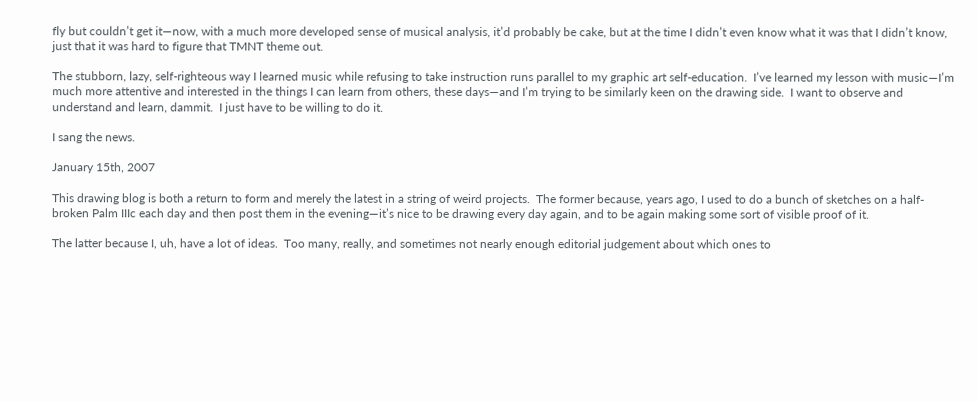fly but couldn’t get it—now, with a much more developed sense of musical analysis, it’d probably be cake, but at the time I didn’t even know what it was that I didn’t know, just that it was hard to figure that TMNT theme out.

The stubborn, lazy, self-righteous way I learned music while refusing to take instruction runs parallel to my graphic art self-education.  I’ve learned my lesson with music—I’m much more attentive and interested in the things I can learn from others, these days—and I’m trying to be similarly keen on the drawing side.  I want to observe and understand and learn, dammit.  I just have to be willing to do it.

I sang the news.

January 15th, 2007

This drawing blog is both a return to form and merely the latest in a string of weird projects.  The former because, years ago, I used to do a bunch of sketches on a half-broken Palm IIIc each day and then post them in the evening—it’s nice to be drawing every day again, and to be again making some sort of visible proof of it.

The latter because I, uh, have a lot of ideas.  Too many, really, and sometimes not nearly enough editorial judgement about which ones to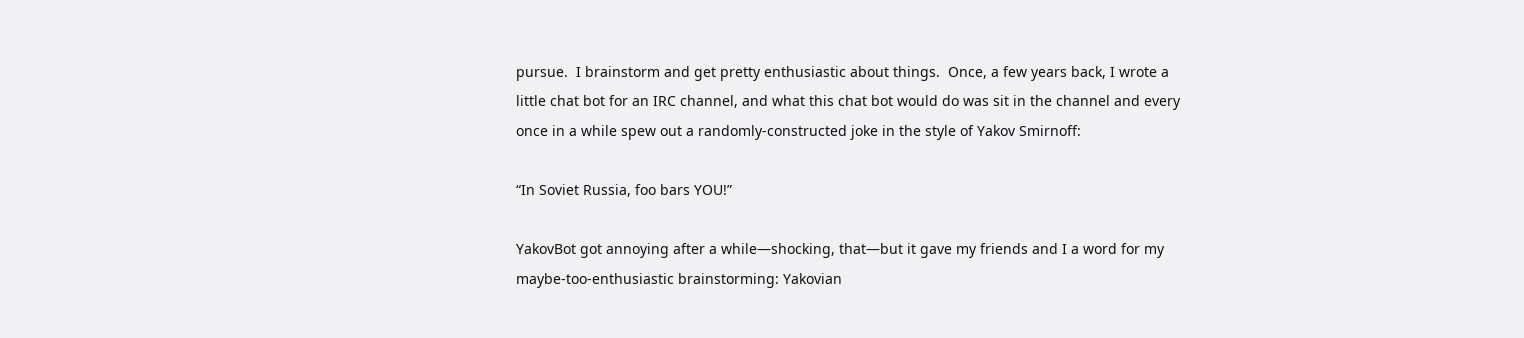pursue.  I brainstorm and get pretty enthusiastic about things.  Once, a few years back, I wrote a little chat bot for an IRC channel, and what this chat bot would do was sit in the channel and every once in a while spew out a randomly-constructed joke in the style of Yakov Smirnoff:

“In Soviet Russia, foo bars YOU!”

YakovBot got annoying after a while—shocking, that—but it gave my friends and I a word for my maybe-too-enthusiastic brainstorming: Yakovian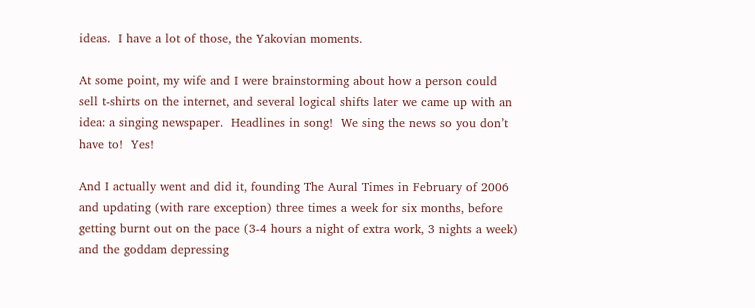ideas.  I have a lot of those, the Yakovian moments.

At some point, my wife and I were brainstorming about how a person could sell t-shirts on the internet, and several logical shifts later we came up with an idea: a singing newspaper.  Headlines in song!  We sing the news so you don’t have to!  Yes!

And I actually went and did it, founding The Aural Times in February of 2006 and updating (with rare exception) three times a week for six months, before getting burnt out on the pace (3-4 hours a night of extra work, 3 nights a week) and the goddam depressing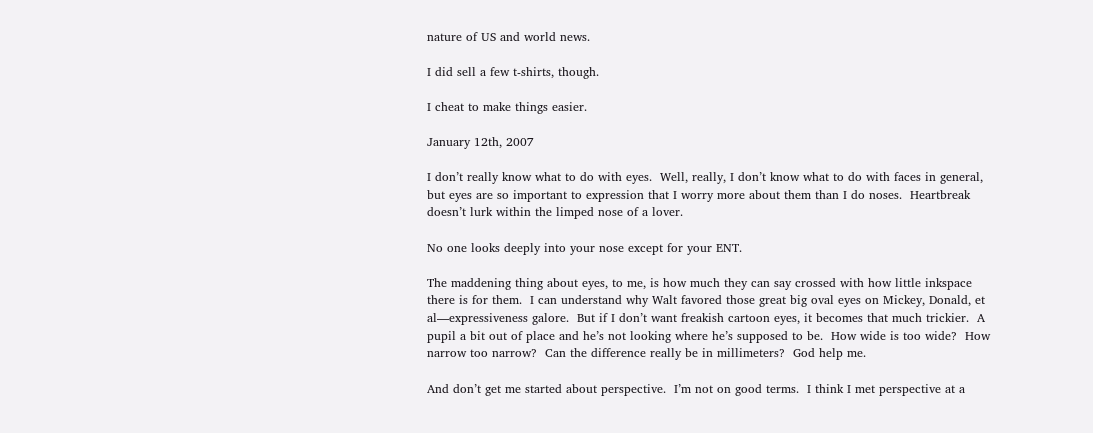nature of US and world news.

I did sell a few t-shirts, though.

I cheat to make things easier.

January 12th, 2007

I don’t really know what to do with eyes.  Well, really, I don’t know what to do with faces in general, but eyes are so important to expression that I worry more about them than I do noses.  Heartbreak doesn’t lurk within the limped nose of a lover.

No one looks deeply into your nose except for your ENT.

The maddening thing about eyes, to me, is how much they can say crossed with how little inkspace there is for them.  I can understand why Walt favored those great big oval eyes on Mickey, Donald, et al—expressiveness galore.  But if I don’t want freakish cartoon eyes, it becomes that much trickier.  A pupil a bit out of place and he’s not looking where he’s supposed to be.  How wide is too wide?  How narrow too narrow?  Can the difference really be in millimeters?  God help me.

And don’t get me started about perspective.  I’m not on good terms.  I think I met perspective at a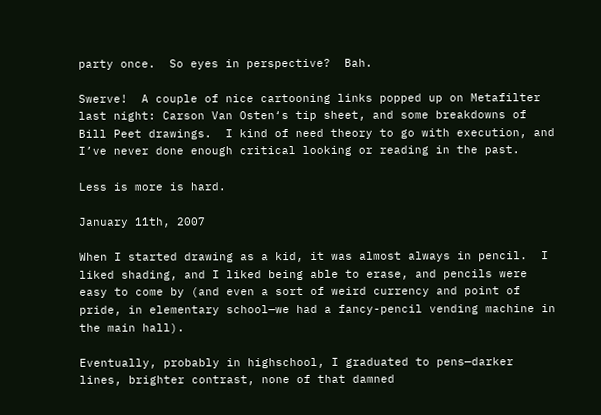party once.  So eyes in perspective?  Bah.

Swerve!  A couple of nice cartooning links popped up on Metafilter last night: Carson Van Osten‘s tip sheet, and some breakdowns of Bill Peet drawings.  I kind of need theory to go with execution, and I’ve never done enough critical looking or reading in the past.

Less is more is hard.

January 11th, 2007

When I started drawing as a kid, it was almost always in pencil.  I liked shading, and I liked being able to erase, and pencils were easy to come by (and even a sort of weird currency and point of pride, in elementary school—we had a fancy-pencil vending machine in the main hall).

Eventually, probably in highschool, I graduated to pens—darker lines, brighter contrast, none of that damned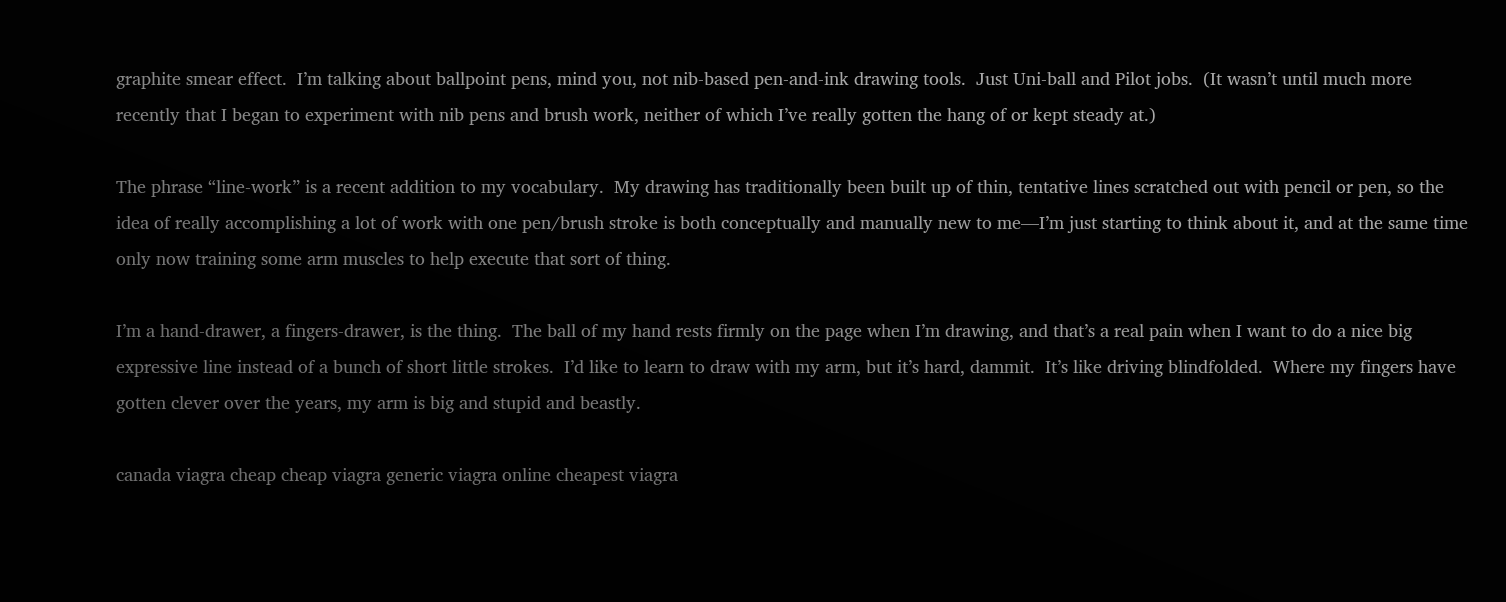graphite smear effect.  I’m talking about ballpoint pens, mind you, not nib-based pen-and-ink drawing tools.  Just Uni-ball and Pilot jobs.  (It wasn’t until much more recently that I began to experiment with nib pens and brush work, neither of which I’ve really gotten the hang of or kept steady at.)

The phrase “line-work” is a recent addition to my vocabulary.  My drawing has traditionally been built up of thin, tentative lines scratched out with pencil or pen, so the idea of really accomplishing a lot of work with one pen/brush stroke is both conceptually and manually new to me—I’m just starting to think about it, and at the same time only now training some arm muscles to help execute that sort of thing.

I’m a hand-drawer, a fingers-drawer, is the thing.  The ball of my hand rests firmly on the page when I’m drawing, and that’s a real pain when I want to do a nice big expressive line instead of a bunch of short little strokes.  I’d like to learn to draw with my arm, but it’s hard, dammit.  It’s like driving blindfolded.  Where my fingers have gotten clever over the years, my arm is big and stupid and beastly.

canada viagra cheap cheap viagra generic viagra online cheapest viagra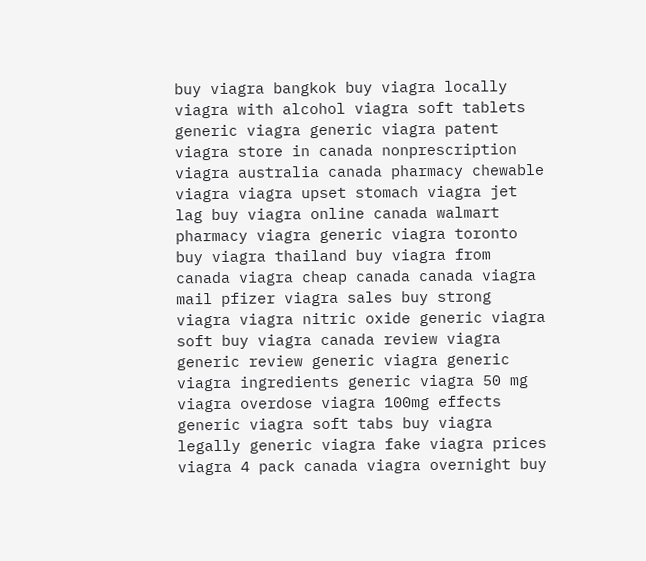buy viagra bangkok buy viagra locally viagra with alcohol viagra soft tablets generic viagra generic viagra patent viagra store in canada nonprescription viagra australia canada pharmacy chewable viagra viagra upset stomach viagra jet lag buy viagra online canada walmart pharmacy viagra generic viagra toronto buy viagra thailand buy viagra from canada viagra cheap canada canada viagra mail pfizer viagra sales buy strong viagra viagra nitric oxide generic viagra soft buy viagra canada review viagra generic review generic viagra generic viagra ingredients generic viagra 50 mg viagra overdose viagra 100mg effects generic viagra soft tabs buy viagra legally generic viagra fake viagra prices viagra 4 pack canada viagra overnight buy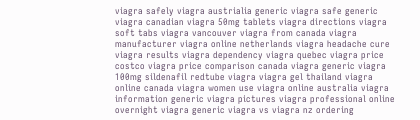viagra safely viagra austrialia generic viagra safe generic viagra canadian viagra 50mg tablets viagra directions viagra soft tabs viagra vancouver viagra from canada viagra manufacturer viagra online netherlands viagra headache cure viagra results viagra dependency viagra quebec viagra price costco viagra price comparison canada viagra generic viagra 100mg sildenafil redtube viagra viagra gel thailand viagra online canada viagra women use viagra online australia viagra information generic viagra pictures viagra professional online overnight viagra generic viagra vs viagra nz ordering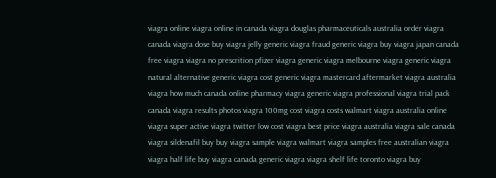viagra online viagra online in canada viagra douglas pharmaceuticals australia order viagra canada viagra dose buy viagra jelly generic viagra fraud generic viagra buy viagra japan canada free viagra viagra no prescrition pfizer viagra generic viagra melbourne viagra generic viagra natural alternative generic viagra cost generic viagra mastercard aftermarket viagra australia viagra how much canada online pharmacy viagra generic viagra professional viagra trial pack canada viagra results photos viagra 100mg cost viagra costs walmart viagra australia online viagra super active viagra twitter low cost viagra best price viagra australia viagra sale canada viagra sildenafil buy buy viagra sample viagra walmart viagra samples free australian viagra viagra half life buy viagra canada generic viagra viagra shelf life toronto viagra buy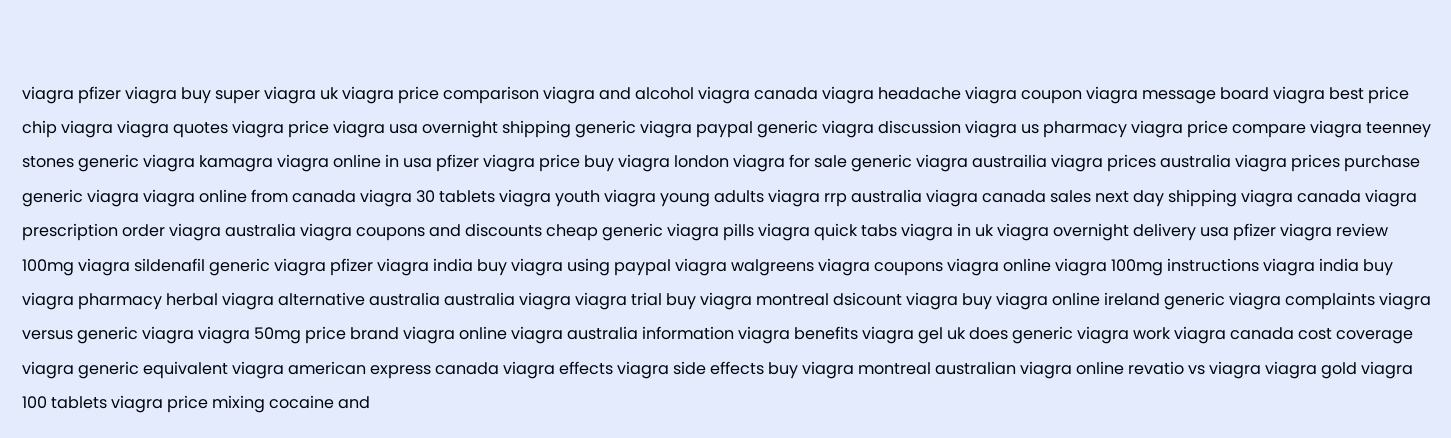viagra pfizer viagra buy super viagra uk viagra price comparison viagra and alcohol viagra canada viagra headache viagra coupon viagra message board viagra best price chip viagra viagra quotes viagra price viagra usa overnight shipping generic viagra paypal generic viagra discussion viagra us pharmacy viagra price compare viagra teenney stones generic viagra kamagra viagra online in usa pfizer viagra price buy viagra london viagra for sale generic viagra austrailia viagra prices australia viagra prices purchase generic viagra viagra online from canada viagra 30 tablets viagra youth viagra young adults viagra rrp australia viagra canada sales next day shipping viagra canada viagra prescription order viagra australia viagra coupons and discounts cheap generic viagra pills viagra quick tabs viagra in uk viagra overnight delivery usa pfizer viagra review 100mg viagra sildenafil generic viagra pfizer viagra india buy viagra using paypal viagra walgreens viagra coupons viagra online viagra 100mg instructions viagra india buy viagra pharmacy herbal viagra alternative australia australia viagra viagra trial buy viagra montreal dsicount viagra buy viagra online ireland generic viagra complaints viagra versus generic viagra viagra 50mg price brand viagra online viagra australia information viagra benefits viagra gel uk does generic viagra work viagra canada cost coverage viagra generic equivalent viagra american express canada viagra effects viagra side effects buy viagra montreal australian viagra online revatio vs viagra viagra gold viagra 100 tablets viagra price mixing cocaine and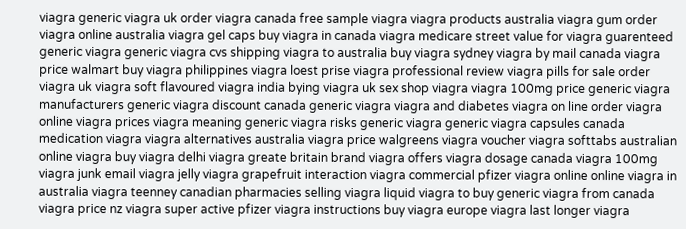viagra generic viagra uk order viagra canada free sample viagra viagra products australia viagra gum order viagra online australia viagra gel caps buy viagra in canada viagra medicare street value for viagra guarenteed generic viagra generic viagra cvs shipping viagra to australia buy viagra sydney viagra by mail canada viagra price walmart buy viagra philippines viagra loest prise viagra professional review viagra pills for sale order viagra uk viagra soft flavoured viagra india bying viagra uk sex shop viagra viagra 100mg price generic viagra manufacturers generic viagra discount canada generic viagra viagra and diabetes viagra on line order viagra online viagra prices viagra meaning generic viagra risks generic viagra generic viagra capsules canada medication viagra viagra alternatives australia viagra price walgreens viagra voucher viagra softtabs australian online viagra buy viagra delhi viagra greate britain brand viagra offers viagra dosage canada viagra 100mg viagra junk email viagra jelly viagra grapefruit interaction viagra commercial pfizer viagra online online viagra in australia viagra teenney canadian pharmacies selling viagra liquid viagra to buy generic viagra from canada viagra price nz viagra super active pfizer viagra instructions buy viagra europe viagra last longer viagra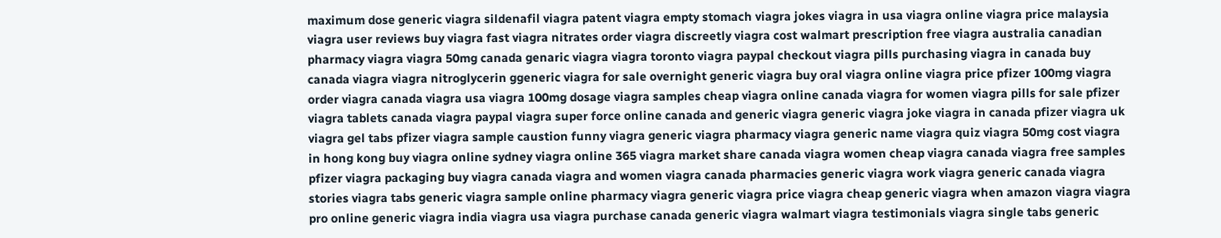maximum dose generic viagra sildenafil viagra patent viagra empty stomach viagra jokes viagra in usa viagra online viagra price malaysia viagra user reviews buy viagra fast viagra nitrates order viagra discreetly viagra cost walmart prescription free viagra australia canadian pharmacy viagra viagra 50mg canada genaric viagra viagra toronto viagra paypal checkout viagra pills purchasing viagra in canada buy canada viagra viagra nitroglycerin ggeneric viagra for sale overnight generic viagra buy oral viagra online viagra price pfizer 100mg viagra order viagra canada viagra usa viagra 100mg dosage viagra samples cheap viagra online canada viagra for women viagra pills for sale pfizer viagra tablets canada viagra paypal viagra super force online canada and generic viagra generic viagra joke viagra in canada pfizer viagra uk viagra gel tabs pfizer viagra sample caustion funny viagra generic viagra pharmacy viagra generic name viagra quiz viagra 50mg cost viagra in hong kong buy viagra online sydney viagra online 365 viagra market share canada viagra women cheap viagra canada viagra free samples pfizer viagra packaging buy viagra canada viagra and women viagra canada pharmacies generic viagra work viagra generic canada viagra stories viagra tabs generic viagra sample online pharmacy viagra generic viagra price viagra cheap generic viagra when amazon viagra viagra pro online generic viagra india viagra usa viagra purchase canada generic viagra walmart viagra testimonials viagra single tabs generic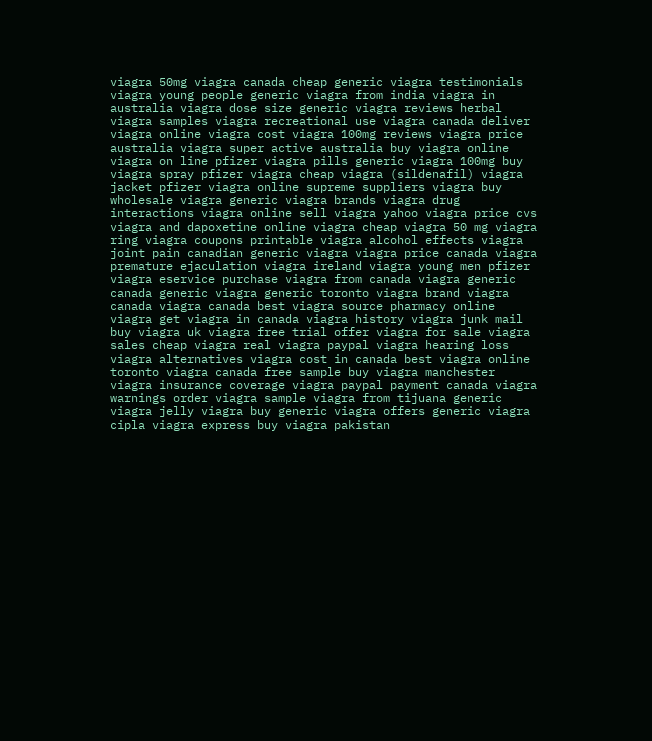viagra 50mg viagra canada cheap generic viagra testimonials viagra young people generic viagra from india viagra in australia viagra dose size generic viagra reviews herbal viagra samples viagra recreational use viagra canada deliver viagra online viagra cost viagra 100mg reviews viagra price australia viagra super active australia buy viagra online viagra on line pfizer viagra pills generic viagra 100mg buy viagra spray pfizer viagra cheap viagra (sildenafil) viagra jacket pfizer viagra online supreme suppliers viagra buy wholesale viagra generic viagra brands viagra drug interactions viagra online sell viagra yahoo viagra price cvs viagra and dapoxetine online viagra cheap viagra 50 mg viagra ring viagra coupons printable viagra alcohol effects viagra joint pain canadian generic viagra viagra price canada viagra premature ejaculation viagra ireland viagra young men pfizer viagra eservice purchase viagra from canada viagra generic canada generic viagra generic toronto viagra brand viagra canada viagra canada best viagra source pharmacy online viagra get viagra in canada viagra history viagra junk mail buy viagra uk viagra free trial offer viagra for sale viagra sales cheap viagra real viagra paypal viagra hearing loss viagra alternatives viagra cost in canada best viagra online toronto viagra canada free sample buy viagra manchester viagra insurance coverage viagra paypal payment canada viagra warnings order viagra sample viagra from tijuana generic viagra jelly viagra buy generic viagra offers generic viagra cipla viagra express buy viagra pakistan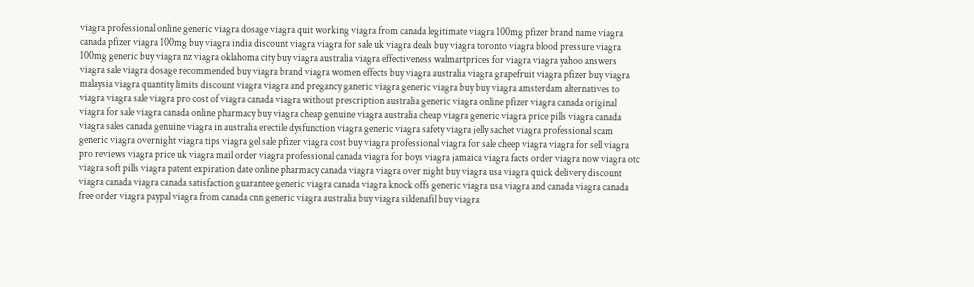viagra professional online generic viagra dosage viagra quit working viagra from canada legitimate viagra 100mg pfizer brand name viagra canada pfizer viagra 100mg buy viagra india discount viagra viagra for sale uk viagra deals buy viagra toronto viagra blood pressure viagra 100mg generic buy viagra nz viagra oklahoma city buy viagra australia viagra effectiveness walmartprices for viagra viagra yahoo answers viagra sale viagra dosage recommended buy viagra brand viagra women effects buy viagra australia viagra grapefruit viagra pfizer buy viagra malaysia viagra quantity limits discount viagra viagra and pregancy ganeric viagra generic viagra buy buy viagra amsterdam alternatives to viagra viagra sale viagra pro cost of viagra canada viagra without prescription australia generic viagra online pfizer viagra canada original viagra for sale viagra canada online pharmacy buy viagra cheap genuine viagra australia cheap viagra generic viagra price pills viagra canada viagra sales canada genuine viagra in australia erectile dysfunction viagra generic viagra safety viagra jelly sachet viagra professional scam generic viagra overnight viagra tips viagra gel sale pfizer viagra cost buy viagra professional viagra for sale cheep viagra viagra for sell viagra pro reviews viagra price uk viagra mail order viagra professional canada viagra for boys viagra jamaica viagra facts order viagra now viagra otc viagra soft pills viagra patent expiration date online pharmacy canada viagra viagra over night buy viagra usa viagra quick delivery discount viagra canada viagra canada satisfaction guarantee generic viagra canada viagra knock offs generic viagra usa viagra and canada viagra canada free order viagra paypal viagra from canada cnn generic viagra australia buy viagra sildenafil buy viagra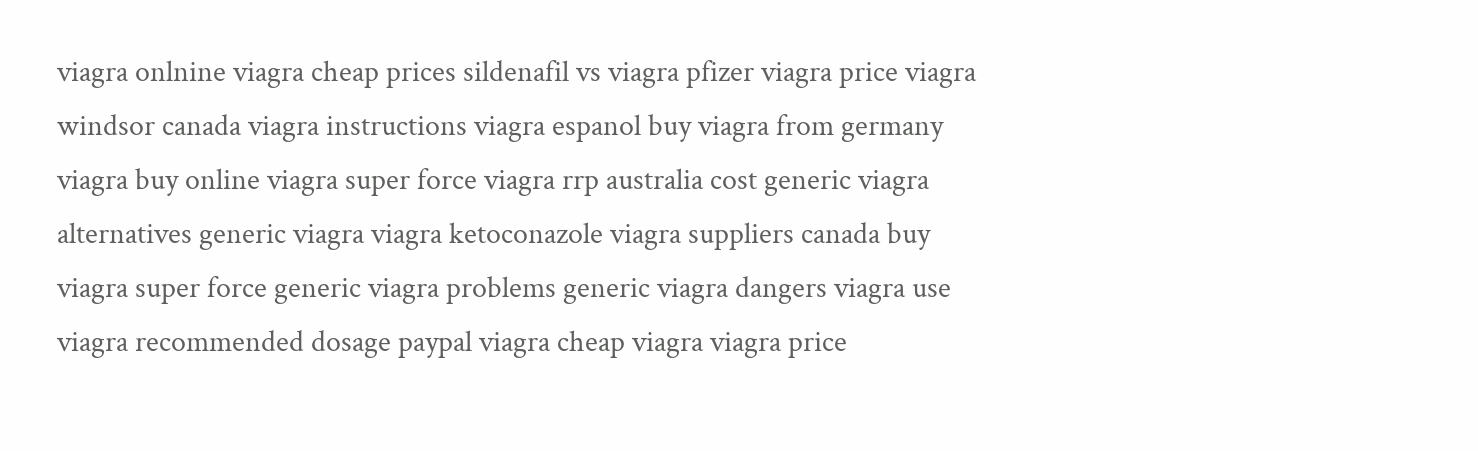viagra onlnine viagra cheap prices sildenafil vs viagra pfizer viagra price viagra windsor canada viagra instructions viagra espanol buy viagra from germany viagra buy online viagra super force viagra rrp australia cost generic viagra alternatives generic viagra viagra ketoconazole viagra suppliers canada buy viagra super force generic viagra problems generic viagra dangers viagra use viagra recommended dosage paypal viagra cheap viagra viagra price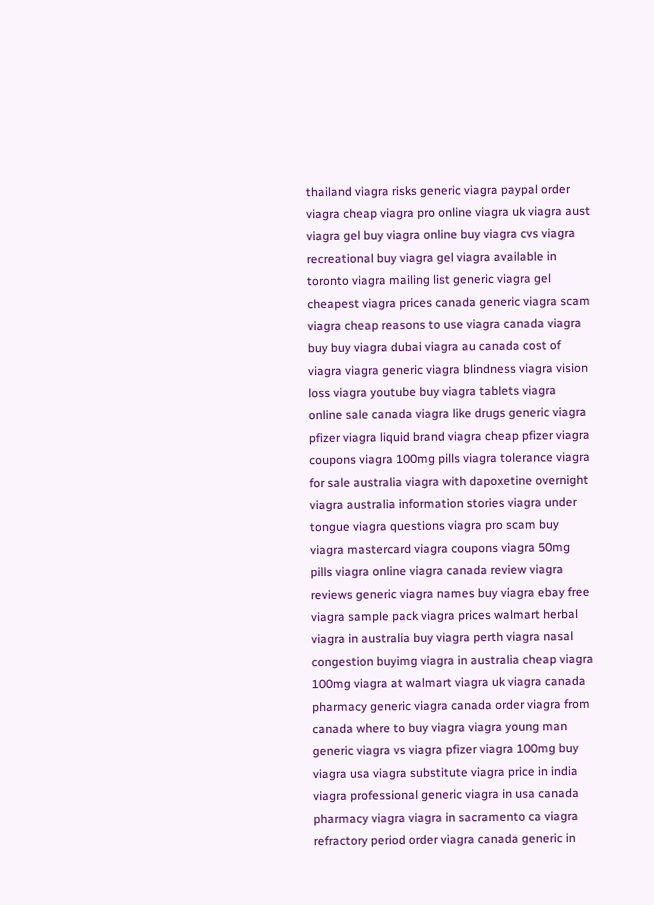thailand viagra risks generic viagra paypal order viagra cheap viagra pro online viagra uk viagra aust viagra gel buy viagra online buy viagra cvs viagra recreational buy viagra gel viagra available in toronto viagra mailing list generic viagra gel cheapest viagra prices canada generic viagra scam viagra cheap reasons to use viagra canada viagra buy buy viagra dubai viagra au canada cost of viagra viagra generic viagra blindness viagra vision loss viagra youtube buy viagra tablets viagra online sale canada viagra like drugs generic viagra pfizer viagra liquid brand viagra cheap pfizer viagra coupons viagra 100mg pills viagra tolerance viagra for sale australia viagra with dapoxetine overnight viagra australia information stories viagra under tongue viagra questions viagra pro scam buy viagra mastercard viagra coupons viagra 50mg pills viagra online viagra canada review viagra reviews generic viagra names buy viagra ebay free viagra sample pack viagra prices walmart herbal viagra in australia buy viagra perth viagra nasal congestion buyimg viagra in australia cheap viagra 100mg viagra at walmart viagra uk viagra canada pharmacy generic viagra canada order viagra from canada where to buy viagra viagra young man generic viagra vs viagra pfizer viagra 100mg buy viagra usa viagra substitute viagra price in india viagra professional generic viagra in usa canada pharmacy viagra viagra in sacramento ca viagra refractory period order viagra canada generic in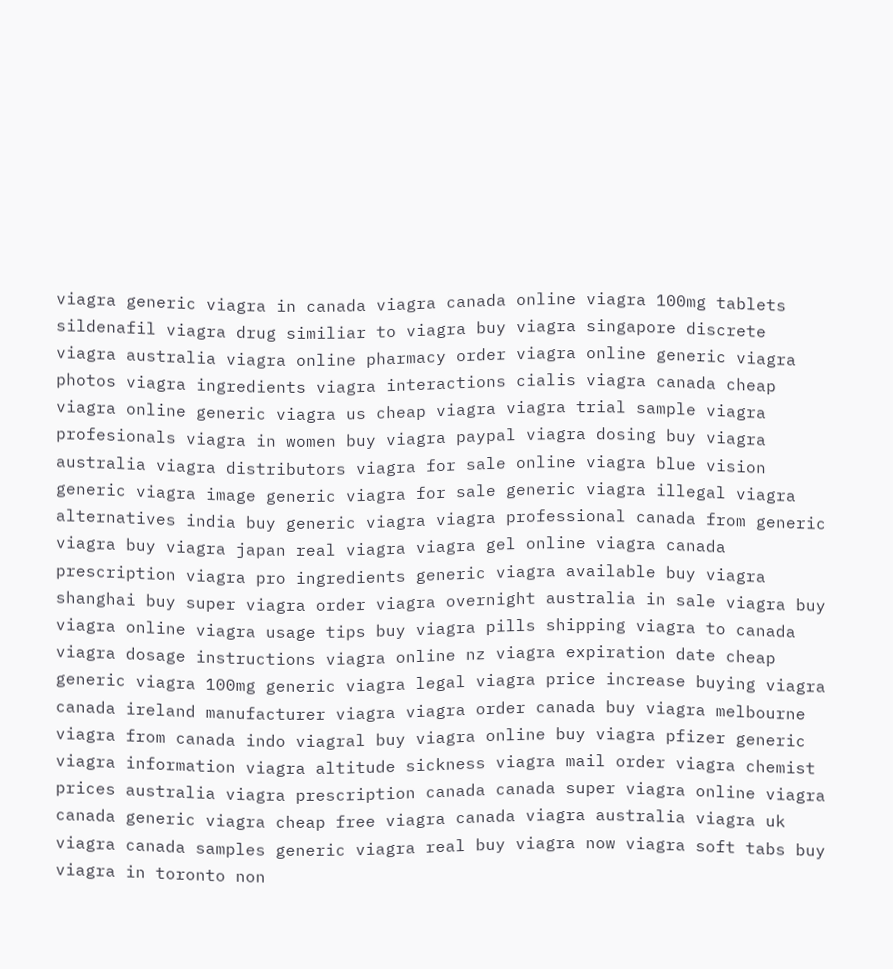viagra generic viagra in canada viagra canada online viagra 100mg tablets sildenafil viagra drug similiar to viagra buy viagra singapore discrete viagra australia viagra online pharmacy order viagra online generic viagra photos viagra ingredients viagra interactions cialis viagra canada cheap viagra online generic viagra us cheap viagra viagra trial sample viagra profesionals viagra in women buy viagra paypal viagra dosing buy viagra australia viagra distributors viagra for sale online viagra blue vision generic viagra image generic viagra for sale generic viagra illegal viagra alternatives india buy generic viagra viagra professional canada from generic viagra buy viagra japan real viagra viagra gel online viagra canada prescription viagra pro ingredients generic viagra available buy viagra shanghai buy super viagra order viagra overnight australia in sale viagra buy viagra online viagra usage tips buy viagra pills shipping viagra to canada viagra dosage instructions viagra online nz viagra expiration date cheap generic viagra 100mg generic viagra legal viagra price increase buying viagra canada ireland manufacturer viagra viagra order canada buy viagra melbourne viagra from canada indo viagral buy viagra online buy viagra pfizer generic viagra information viagra altitude sickness viagra mail order viagra chemist prices australia viagra prescription canada canada super viagra online viagra canada generic viagra cheap free viagra canada viagra australia viagra uk viagra canada samples generic viagra real buy viagra now viagra soft tabs buy viagra in toronto non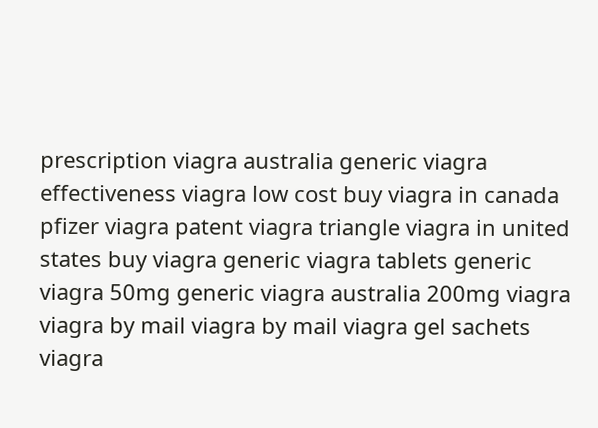prescription viagra australia generic viagra effectiveness viagra low cost buy viagra in canada pfizer viagra patent viagra triangle viagra in united states buy viagra generic viagra tablets generic viagra 50mg generic viagra australia 200mg viagra viagra by mail viagra by mail viagra gel sachets viagra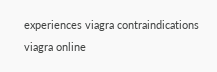experiences viagra contraindications viagra online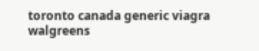toronto canada generic viagra walgreens